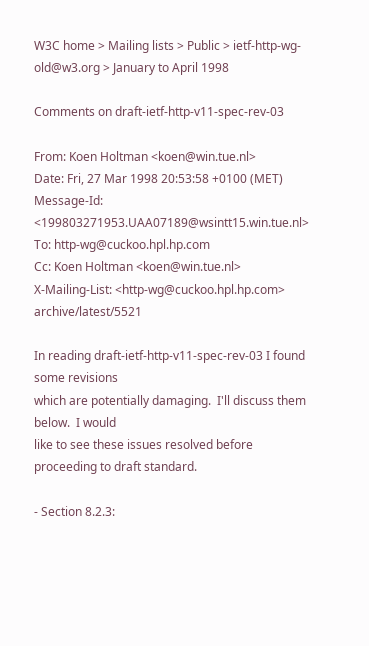W3C home > Mailing lists > Public > ietf-http-wg-old@w3.org > January to April 1998

Comments on draft-ietf-http-v11-spec-rev-03

From: Koen Holtman <koen@win.tue.nl>
Date: Fri, 27 Mar 1998 20:53:58 +0100 (MET)
Message-Id: <199803271953.UAA07189@wsintt15.win.tue.nl>
To: http-wg@cuckoo.hpl.hp.com
Cc: Koen Holtman <koen@win.tue.nl>
X-Mailing-List: <http-wg@cuckoo.hpl.hp.com> archive/latest/5521

In reading draft-ietf-http-v11-spec-rev-03 I found some revisions
which are potentially damaging.  I'll discuss them below.  I would
like to see these issues resolved before proceeding to draft standard.

- Section 8.2.3: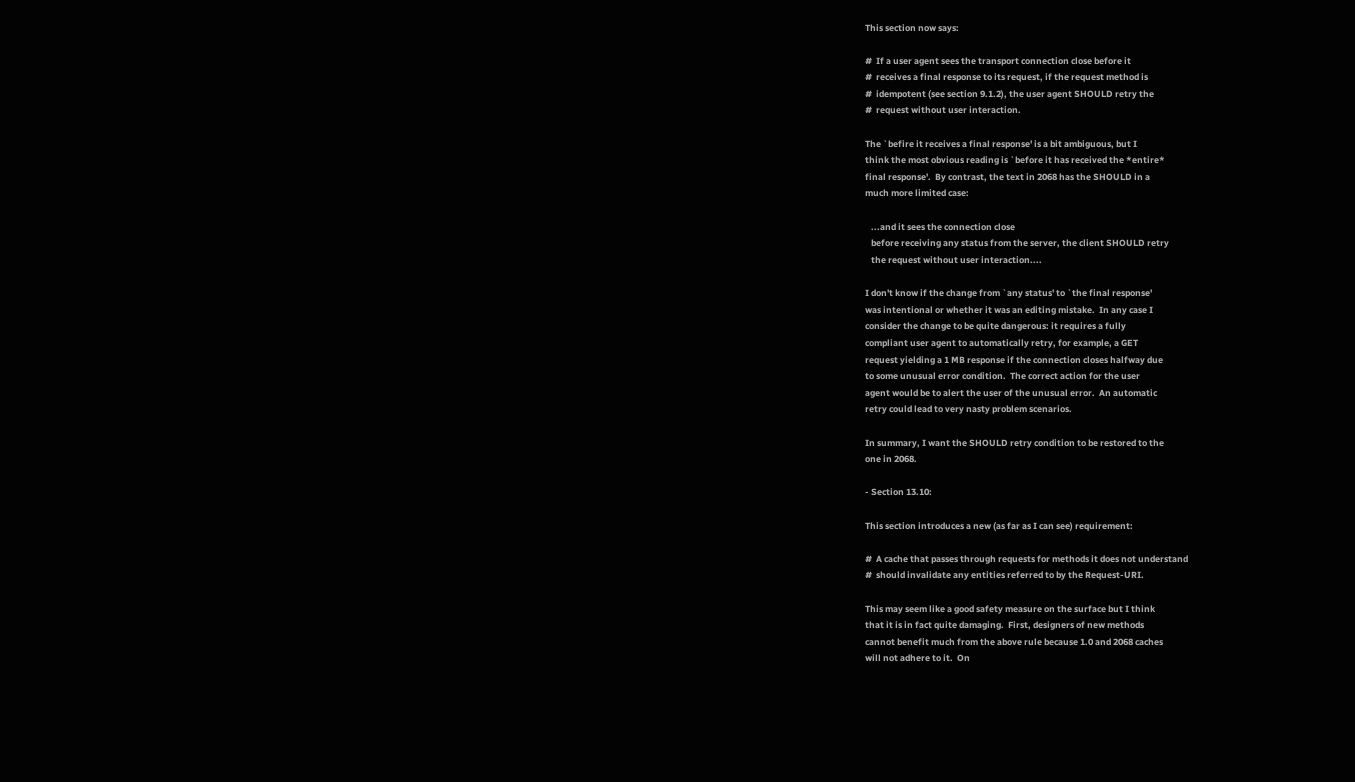This section now says:

#  If a user agent sees the transport connection close before it
#  receives a final response to its request, if the request method is
#  idempotent (see section 9.1.2), the user agent SHOULD retry the
#  request without user interaction.

The `befire it receives a final response' is a bit ambiguous, but I
think the most obvious reading is `before it has received the *entire*
final response'.  By contrast, the text in 2068 has the SHOULD in a
much more limited case:

   ...and it sees the connection close
   before receiving any status from the server, the client SHOULD retry
   the request without user interaction....

I don't know if the change from `any status' to `the final response'
was intentional or whether it was an editing mistake.  In any case I
consider the change to be quite dangerous: it requires a fully
compliant user agent to automatically retry, for example, a GET
request yielding a 1 MB response if the connection closes halfway due
to some unusual error condition.  The correct action for the user
agent would be to alert the user of the unusual error.  An automatic
retry could lead to very nasty problem scenarios.

In summary, I want the SHOULD retry condition to be restored to the
one in 2068.

- Section 13.10:

This section introduces a new (as far as I can see) requirement:

#  A cache that passes through requests for methods it does not understand
#  should invalidate any entities referred to by the Request-URI.

This may seem like a good safety measure on the surface but I think
that it is in fact quite damaging.  First, designers of new methods
cannot benefit much from the above rule because 1.0 and 2068 caches
will not adhere to it.  On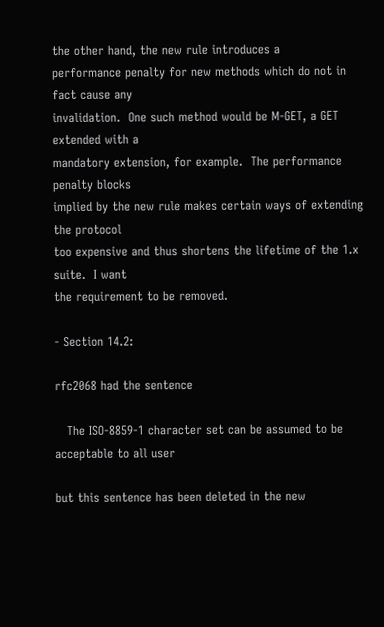the other hand, the new rule introduces a
performance penalty for new methods which do not in fact cause any
invalidation.  One such method would be M-GET, a GET extended with a
mandatory extension, for example.  The performance penalty blocks
implied by the new rule makes certain ways of extending the protocol
too expensive and thus shortens the lifetime of the 1.x suite.  I want
the requirement to be removed.

- Section 14.2:

rfc2068 had the sentence

   The ISO-8859-1 character set can be assumed to be acceptable to all user

but this sentence has been deleted in the new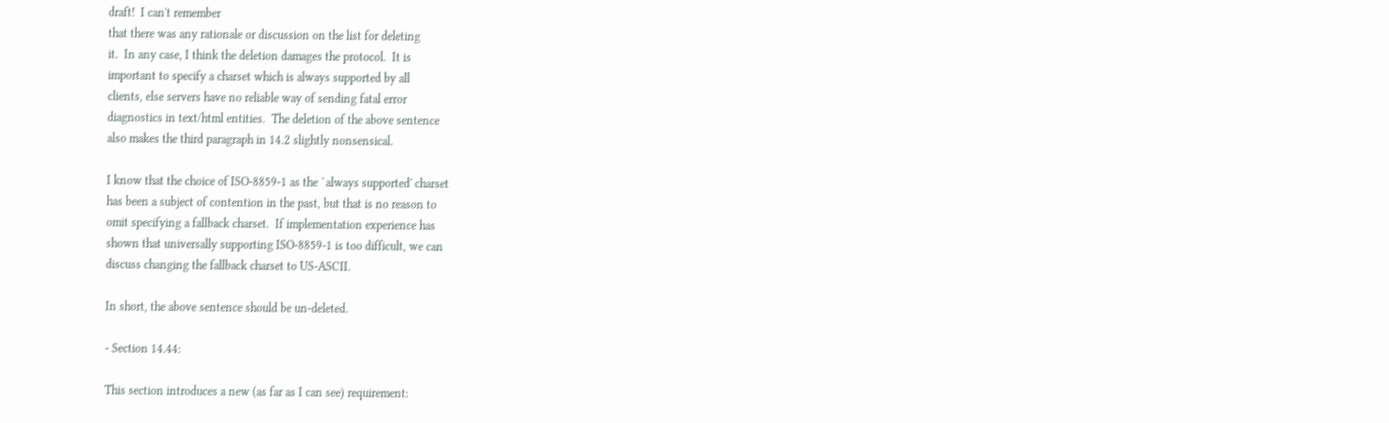draft!  I can't remember
that there was any rationale or discussion on the list for deleting
it.  In any case, I think the deletion damages the protocol.  It is
important to specify a charset which is always supported by all
clients, else servers have no reliable way of sending fatal error
diagnostics in text/html entities.  The deletion of the above sentence
also makes the third paragraph in 14.2 slightly nonsensical.

I know that the choice of ISO-8859-1 as the `always supported' charset
has been a subject of contention in the past, but that is no reason to
omit specifying a fallback charset.  If implementation experience has
shown that universally supporting ISO-8859-1 is too difficult, we can
discuss changing the fallback charset to US-ASCII.

In short, the above sentence should be un-deleted.

- Section 14.44:

This section introduces a new (as far as I can see) requirement: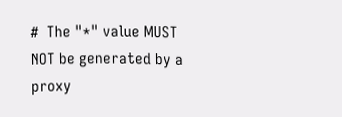#  The "*" value MUST NOT be generated by a proxy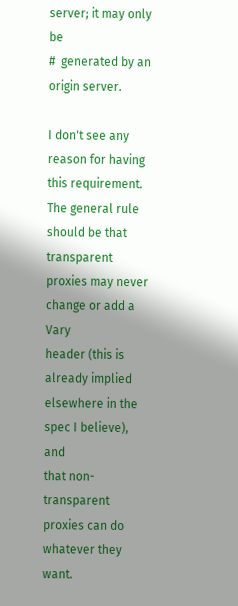server; it may only be
#  generated by an origin server.

I don't see any reason for having this requirement.  The general rule
should be that transparent proxies may never change or add a Vary
header (this is already implied elsewhere in the spec I believe), and
that non-transparent proxies can do whatever they want.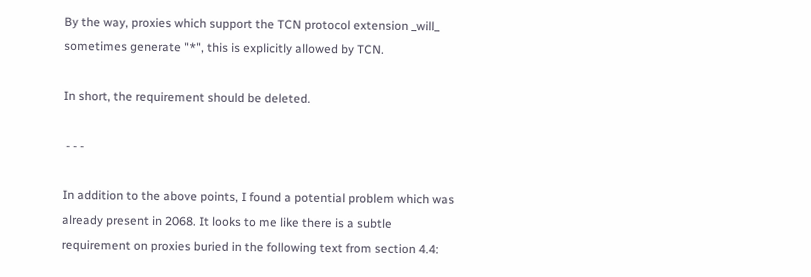By the way, proxies which support the TCN protocol extension _will_
sometimes generate "*", this is explicitly allowed by TCN.

In short, the requirement should be deleted.

 - - -

In addition to the above points, I found a potential problem which was
already present in 2068. It looks to me like there is a subtle
requirement on proxies buried in the following text from section 4.4: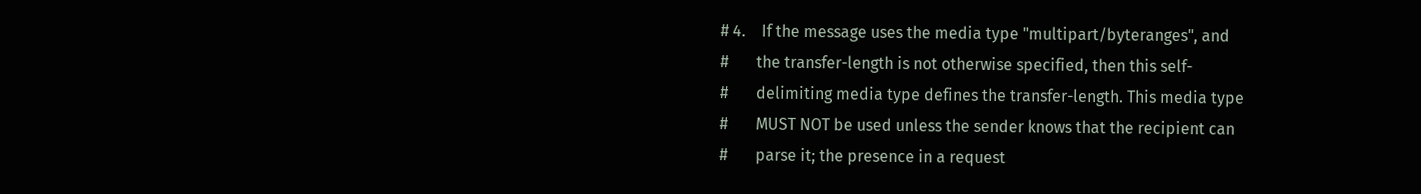# 4.    If the message uses the media type "multipart/byteranges", and
#       the transfer-length is not otherwise specified, then this self-
#       delimiting media type defines the transfer-length. This media type
#       MUST NOT be used unless the sender knows that the recipient can
#       parse it; the presence in a request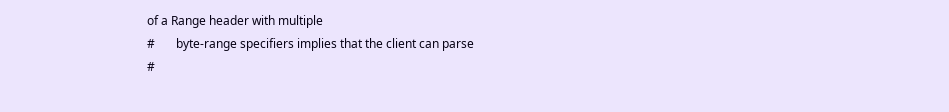of a Range header with multiple
#       byte-range specifiers implies that the client can parse
#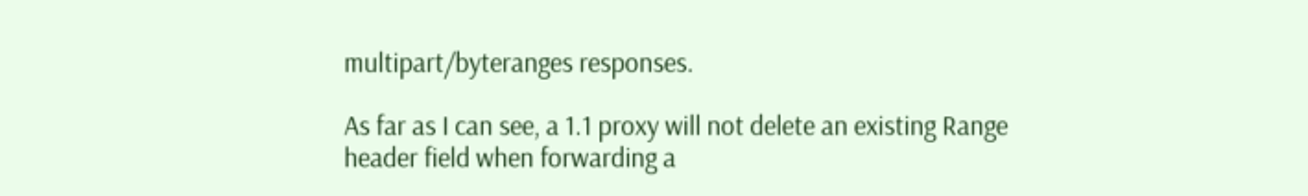multipart/byteranges responses.

As far as I can see, a 1.1 proxy will not delete an existing Range
header field when forwarding a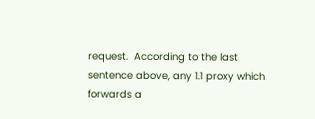request.  According to the last
sentence above, any 1.1 proxy which forwards a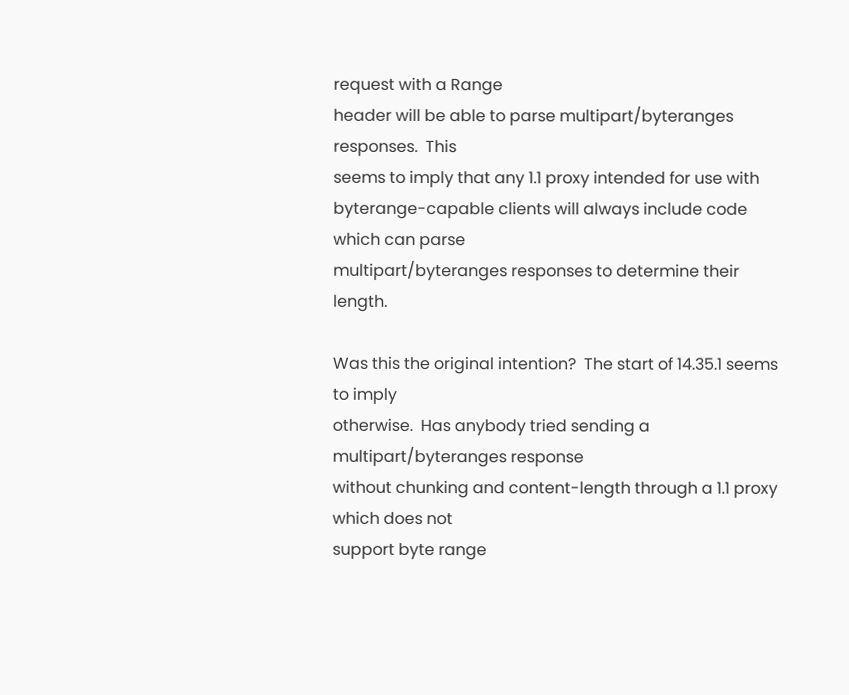request with a Range
header will be able to parse multipart/byteranges responses.  This
seems to imply that any 1.1 proxy intended for use with
byterange-capable clients will always include code which can parse
multipart/byteranges responses to determine their length.

Was this the original intention?  The start of 14.35.1 seems to imply
otherwise.  Has anybody tried sending a multipart/byteranges response
without chunking and content-length through a 1.1 proxy which does not
support byte range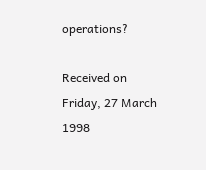operations?

Received on Friday, 27 March 1998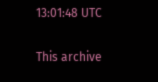13:01:48 UTC

This archive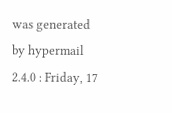was generated by hypermail 2.4.0 : Friday, 17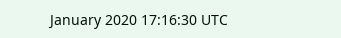January 2020 17:16:30 UTC